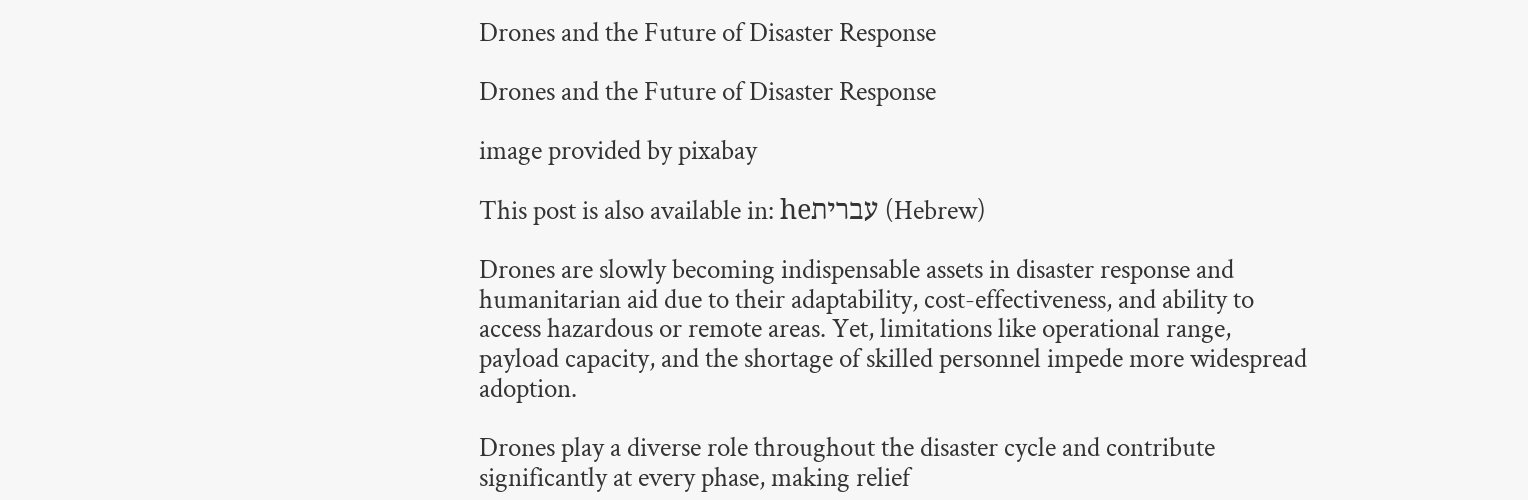Drones and the Future of Disaster Response

Drones and the Future of Disaster Response

image provided by pixabay

This post is also available in: heעברית (Hebrew)

Drones are slowly becoming indispensable assets in disaster response and humanitarian aid due to their adaptability, cost-effectiveness, and ability to access hazardous or remote areas. Yet, limitations like operational range, payload capacity, and the shortage of skilled personnel impede more widespread adoption.

Drones play a diverse role throughout the disaster cycle and contribute significantly at every phase, making relief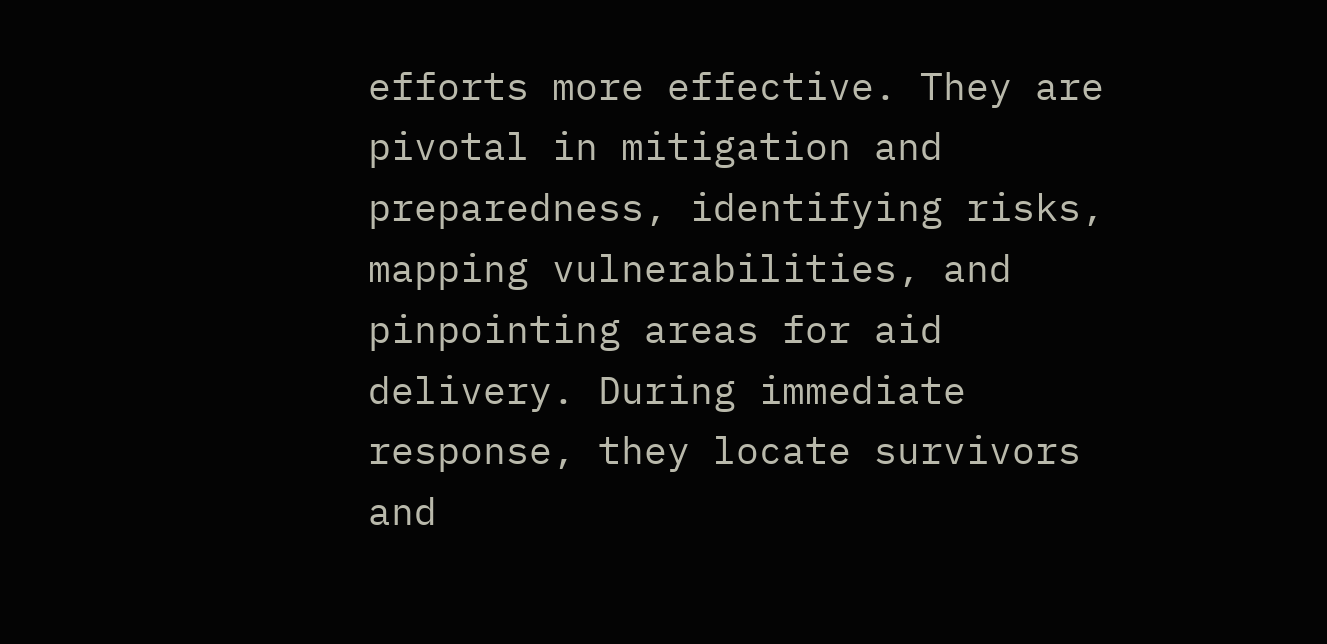efforts more effective. They are pivotal in mitigation and preparedness, identifying risks, mapping vulnerabilities, and pinpointing areas for aid delivery. During immediate response, they locate survivors and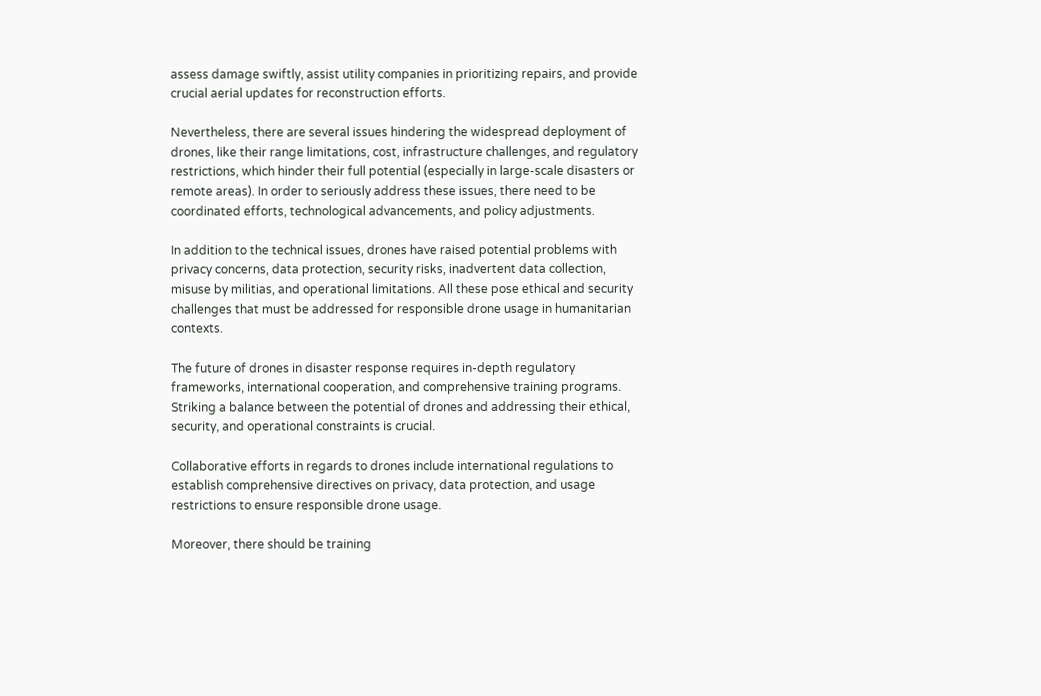assess damage swiftly, assist utility companies in prioritizing repairs, and provide crucial aerial updates for reconstruction efforts.

Nevertheless, there are several issues hindering the widespread deployment of drones, like their range limitations, cost, infrastructure challenges, and regulatory restrictions, which hinder their full potential (especially in large-scale disasters or remote areas). In order to seriously address these issues, there need to be coordinated efforts, technological advancements, and policy adjustments.

In addition to the technical issues, drones have raised potential problems with privacy concerns, data protection, security risks, inadvertent data collection, misuse by militias, and operational limitations. All these pose ethical and security challenges that must be addressed for responsible drone usage in humanitarian contexts.

The future of drones in disaster response requires in-depth regulatory frameworks, international cooperation, and comprehensive training programs. Striking a balance between the potential of drones and addressing their ethical, security, and operational constraints is crucial.

Collaborative efforts in regards to drones include international regulations to establish comprehensive directives on privacy, data protection, and usage restrictions to ensure responsible drone usage.

Moreover, there should be training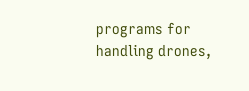programs for handling drones,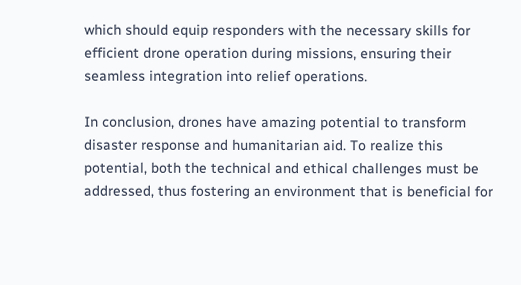which should equip responders with the necessary skills for efficient drone operation during missions, ensuring their seamless integration into relief operations.

In conclusion, drones have amazing potential to transform disaster response and humanitarian aid. To realize this potential, both the technical and ethical challenges must be addressed, thus fostering an environment that is beneficial for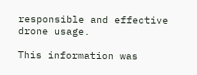responsible and effective drone usage.

This information was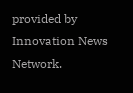provided by Innovation News Network.